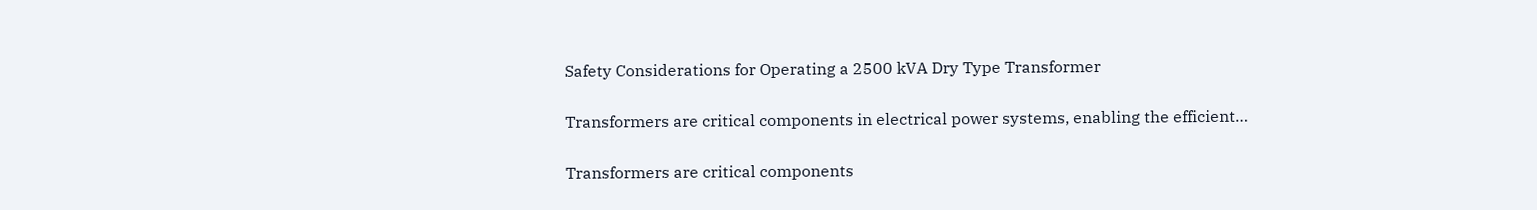Safety Considerations for Operating a 2500 kVA Dry Type Transformer

Transformers are critical components in electrical power systems, enabling the efficient…

Transformers are critical components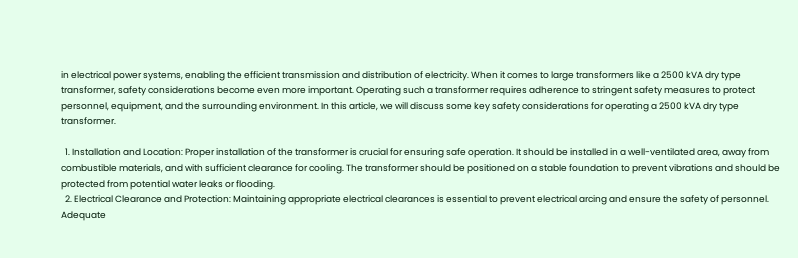in electrical power systems, enabling the efficient transmission and distribution of electricity. When it comes to large transformers like a 2500 kVA dry type transformer, safety considerations become even more important. Operating such a transformer requires adherence to stringent safety measures to protect personnel, equipment, and the surrounding environment. In this article, we will discuss some key safety considerations for operating a 2500 kVA dry type transformer.

  1. Installation and Location: Proper installation of the transformer is crucial for ensuring safe operation. It should be installed in a well-ventilated area, away from combustible materials, and with sufficient clearance for cooling. The transformer should be positioned on a stable foundation to prevent vibrations and should be protected from potential water leaks or flooding.
  2. Electrical Clearance and Protection: Maintaining appropriate electrical clearances is essential to prevent electrical arcing and ensure the safety of personnel. Adequate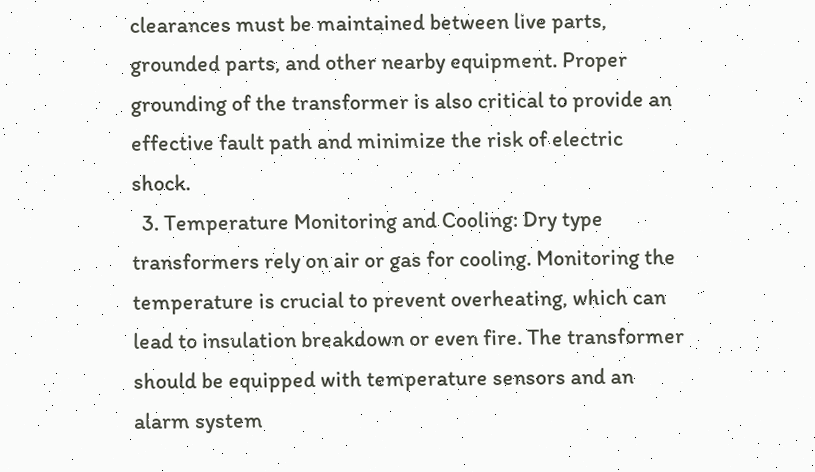clearances must be maintained between live parts, grounded parts, and other nearby equipment. Proper grounding of the transformer is also critical to provide an effective fault path and minimize the risk of electric shock.
  3. Temperature Monitoring and Cooling: Dry type transformers rely on air or gas for cooling. Monitoring the temperature is crucial to prevent overheating, which can lead to insulation breakdown or even fire. The transformer should be equipped with temperature sensors and an alarm system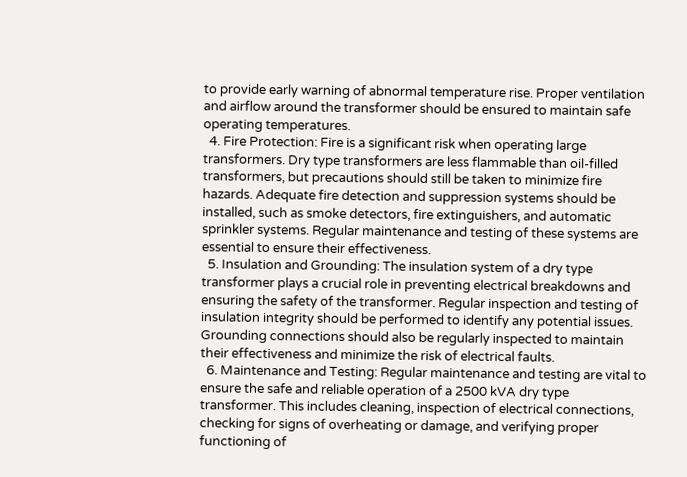to provide early warning of abnormal temperature rise. Proper ventilation and airflow around the transformer should be ensured to maintain safe operating temperatures.
  4. Fire Protection: Fire is a significant risk when operating large transformers. Dry type transformers are less flammable than oil-filled transformers, but precautions should still be taken to minimize fire hazards. Adequate fire detection and suppression systems should be installed, such as smoke detectors, fire extinguishers, and automatic sprinkler systems. Regular maintenance and testing of these systems are essential to ensure their effectiveness.
  5. Insulation and Grounding: The insulation system of a dry type transformer plays a crucial role in preventing electrical breakdowns and ensuring the safety of the transformer. Regular inspection and testing of insulation integrity should be performed to identify any potential issues. Grounding connections should also be regularly inspected to maintain their effectiveness and minimize the risk of electrical faults.
  6. Maintenance and Testing: Regular maintenance and testing are vital to ensure the safe and reliable operation of a 2500 kVA dry type transformer. This includes cleaning, inspection of electrical connections, checking for signs of overheating or damage, and verifying proper functioning of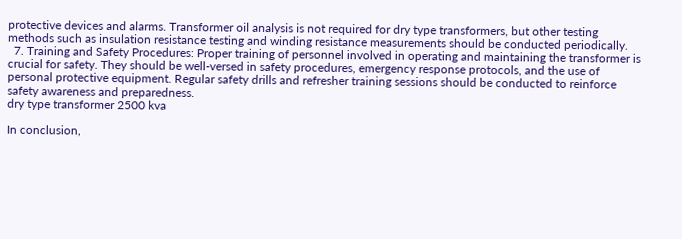protective devices and alarms. Transformer oil analysis is not required for dry type transformers, but other testing methods such as insulation resistance testing and winding resistance measurements should be conducted periodically.
  7. Training and Safety Procedures: Proper training of personnel involved in operating and maintaining the transformer is crucial for safety. They should be well-versed in safety procedures, emergency response protocols, and the use of personal protective equipment. Regular safety drills and refresher training sessions should be conducted to reinforce safety awareness and preparedness.
dry type transformer 2500 kva

In conclusion,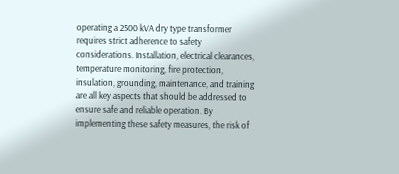operating a 2500 kVA dry type transformer requires strict adherence to safety considerations. Installation, electrical clearances, temperature monitoring, fire protection, insulation, grounding, maintenance, and training are all key aspects that should be addressed to ensure safe and reliable operation. By implementing these safety measures, the risk of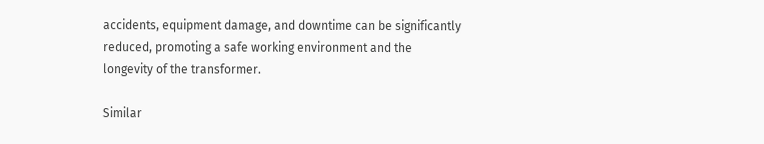accidents, equipment damage, and downtime can be significantly reduced, promoting a safe working environment and the longevity of the transformer.

Similar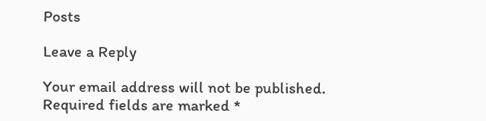Posts

Leave a Reply

Your email address will not be published. Required fields are marked *